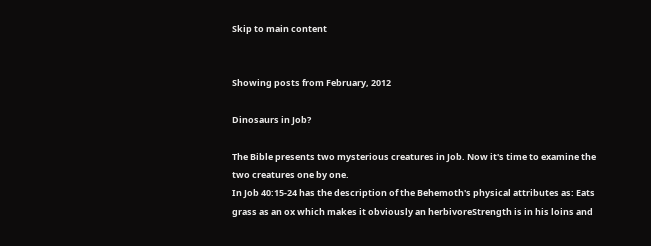Skip to main content


Showing posts from February, 2012

Dinosaurs in Job?

The Bible presents two mysterious creatures in Job. Now it's time to examine the two creatures one by one.
In Job 40:15-24 has the description of the Behemoth's physical attributes as: Eats grass as an ox which makes it obviously an herbivoreStrength is in his loins and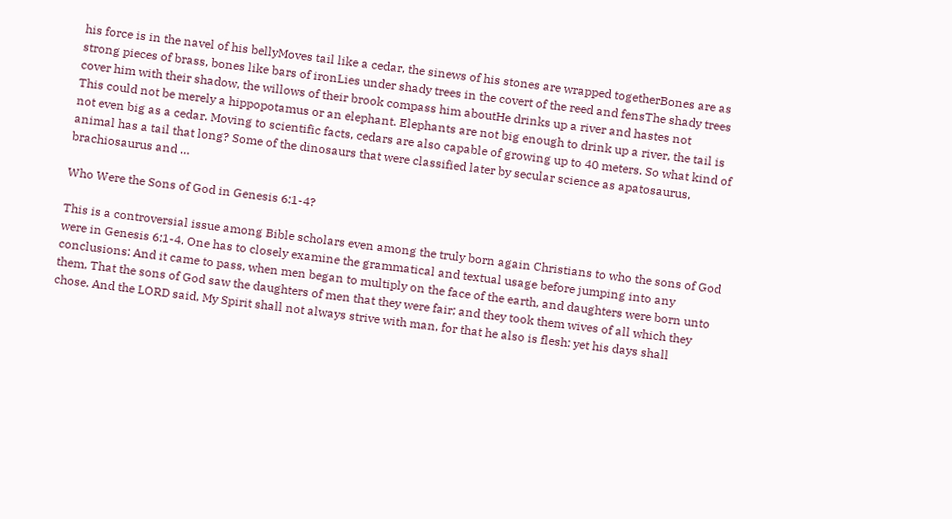his force is in the navel of his bellyMoves tail like a cedar, the sinews of his stones are wrapped togetherBones are as strong pieces of brass, bones like bars of ironLies under shady trees in the covert of the reed and fensThe shady trees cover him with their shadow, the willows of their brook compass him aboutHe drinks up a river and hastes not
This could not be merely a hippopotamus or an elephant. Elephants are not big enough to drink up a river, the tail is not even big as a cedar. Moving to scientific facts, cedars are also capable of growing up to 40 meters. So what kind of animal has a tail that long? Some of the dinosaurs that were classified later by secular science as apatosaurus, brachiosaurus and …

Who Were the Sons of God in Genesis 6:1-4?

This is a controversial issue among Bible scholars even among the truly born again Christians to who the sons of God were in Genesis 6:1-4. One has to closely examine the grammatical and textual usage before jumping into any conclusions: And it came to pass, when men began to multiply on the face of the earth, and daughters were born unto them, That the sons of God saw the daughters of men that they were fair; and they took them wives of all which they chose. And the LORD said, My Spirit shall not always strive with man, for that he also is flesh: yet his days shall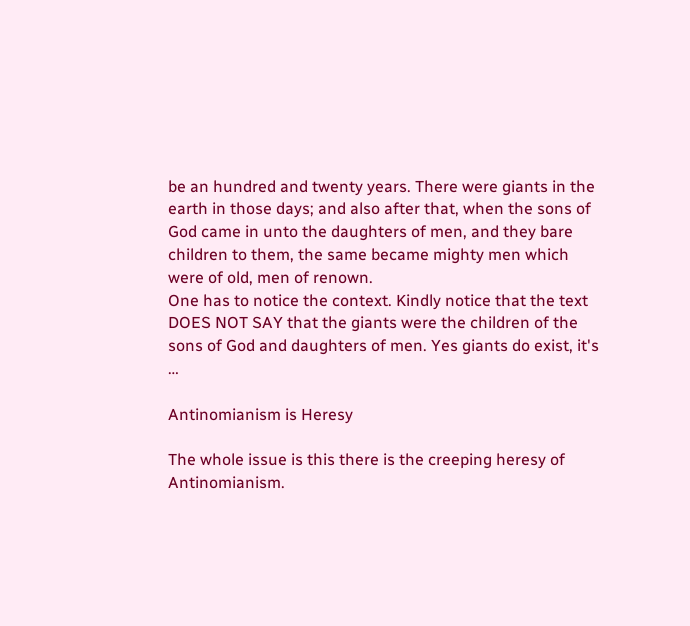be an hundred and twenty years. There were giants in the earth in those days; and also after that, when the sons of God came in unto the daughters of men, and they bare children to them, the same became mighty men which were of old, men of renown.
One has to notice the context. Kindly notice that the text DOES NOT SAY that the giants were the children of the sons of God and daughters of men. Yes giants do exist, it's …

Antinomianism is Heresy

The whole issue is this there is the creeping heresy of Antinomianism.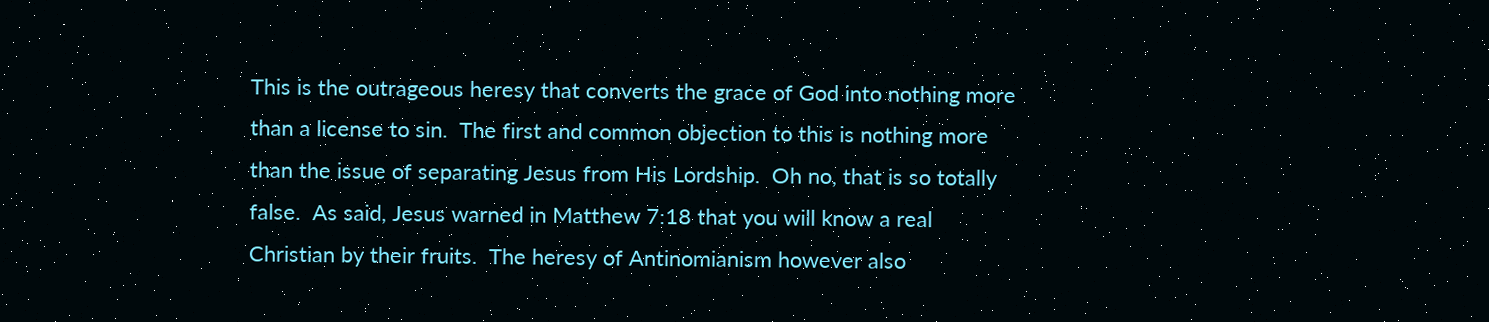This is the outrageous heresy that converts the grace of God into nothing more than a license to sin.  The first and common objection to this is nothing more than the issue of separating Jesus from His Lordship.  Oh no, that is so totally false.  As said, Jesus warned in Matthew 7:18 that you will know a real Christian by their fruits.  The heresy of Antinomianism however also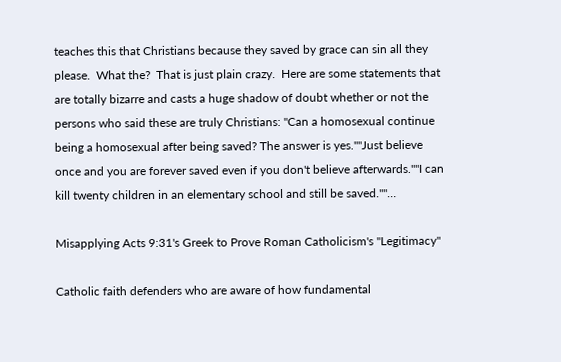teaches this that Christians because they saved by grace can sin all they please.  What the?  That is just plain crazy.  Here are some statements that are totally bizarre and casts a huge shadow of doubt whether or not the persons who said these are truly Christians: "Can a homosexual continue being a homosexual after being saved? The answer is yes.""Just believe once and you are forever saved even if you don't believe afterwards.""I can kill twenty children in an elementary school and still be saved.""…

Misapplying Acts 9:31's Greek to Prove Roman Catholicism's "Legitimacy"

Catholic faith defenders who are aware of how fundamental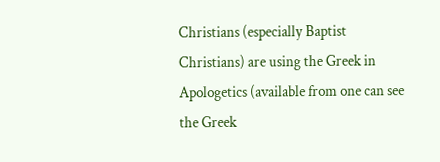Christians (especially Baptist Christians) are using the Greek in Apologetics (available from one can see the Greek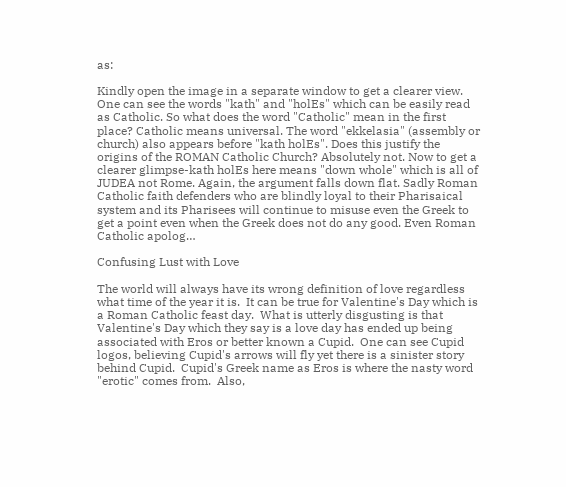as:

Kindly open the image in a separate window to get a clearer view. One can see the words "kath" and "holEs" which can be easily read as Catholic. So what does the word "Catholic" mean in the first place? Catholic means universal. The word "ekkelasia" (assembly or church) also appears before "kath holEs". Does this justify the origins of the ROMAN Catholic Church? Absolutely not. Now to get a clearer glimpse-kath holEs here means "down whole" which is all of JUDEA not Rome. Again, the argument falls down flat. Sadly Roman Catholic faith defenders who are blindly loyal to their Pharisaical system and its Pharisees will continue to misuse even the Greek to get a point even when the Greek does not do any good. Even Roman Catholic apolog…

Confusing Lust with Love

The world will always have its wrong definition of love regardless what time of the year it is.  It can be true for Valentine's Day which is a Roman Catholic feast day.  What is utterly disgusting is that Valentine's Day which they say is a love day has ended up being associated with Eros or better known a Cupid.  One can see Cupid logos, believing Cupid's arrows will fly yet there is a sinister story behind Cupid.  Cupid's Greek name as Eros is where the nasty word "erotic" comes from.  Also,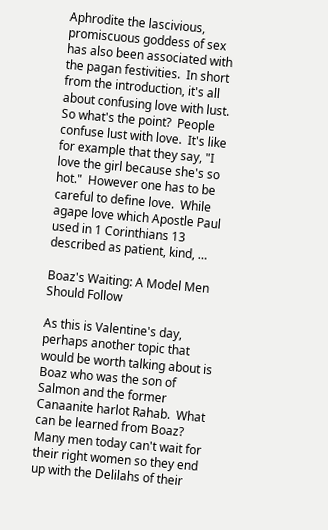Aphrodite the lascivious, promiscuous goddess of sex has also been associated with the pagan festivities.  In short from the introduction, it's all about confusing love with lust.
So what's the point?  People confuse lust with love.  It's like for example that they say, "I love the girl because she's so hot."  However one has to be careful to define love.  While agape love which Apostle Paul used in 1 Corinthians 13 described as patient, kind, …

Boaz's Waiting: A Model Men Should Follow

As this is Valentine's day, perhaps another topic that would be worth talking about is Boaz who was the son of Salmon and the former Canaanite harlot Rahab.  What can be learned from Boaz?  Many men today can't wait for their right women so they end up with the Delilahs of their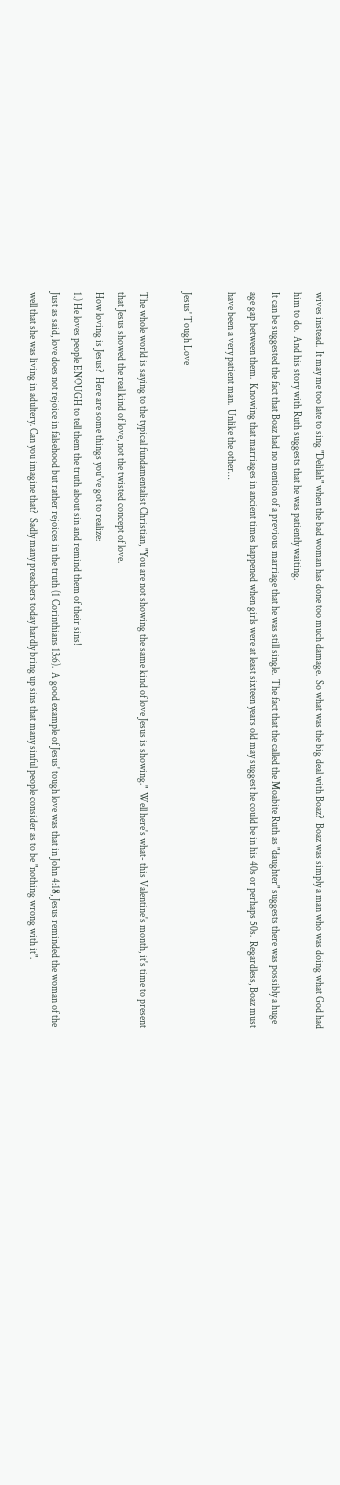wives instead.  It may me too late to sing "Delilah" when the bad woman has done too much damage.  So what was the big deal with Boaz?  Boaz was simply a man who was doing what God had him to do.  And his story with Ruth suggests that he was patiently waiting.
It can be suggested the fact that Boaz had no mention of a previous marriage that he was still single.  The fact that the called the Moabite Ruth as "daughter" suggests there was possibly a huge age gap between them.  Knowing that marriages in ancient times happened when girls were at least sixteen years old may suggest he could be in his 40s or perhaps 50s.  Regardless, Boaz must have been a very patient man.  Unlike the other…

Jesus' Tough Love

The whole world is saying to the typical fundamentalist Christian, "You are not showing the same kind of love Jesus is showing."  Well here's what- this Valentine's month, it's time to present that Jesus showed the real kind of love, not the twisted concept of love.
How loving is Jesus?  Here are some things you've got to realize:
1.) He loves people ENOUGH to tell them the truth about sin and remind them of their sins!
Just as said, love does not rejoice in falsehood but rather rejoices in the truth (1 Corinthians 13:6).  A good example of Jesus' tough love was that in John 4:18, Jesus reminded the woman of the well that she was living in adultery. Can you imagine that?  Sadly many preachers today hardly bring up sins that many sinful people consider as to be "nothing wrong with it".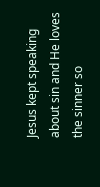Jesus kept speaking about sin and He loves the sinner so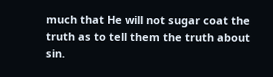much that He will not sugar coat the truth as to tell them the truth about sin.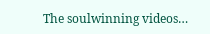The soulwinning videos…